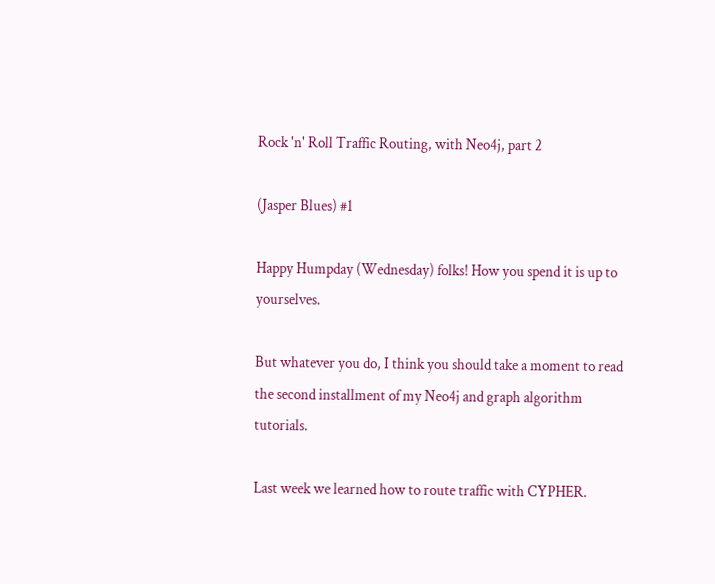Rock 'n' Roll Traffic Routing, with Neo4j, part 2

(Jasper Blues) #1

Happy Humpday (Wednesday) folks! How you spend it is up to yourselves.

But whatever you do, I think you should take a moment to read the second installment of my Neo4j and graph algorithm tutorials.

Last week we learned how to route traffic with CYPHER.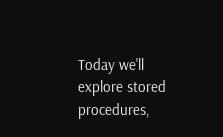Today we'll explore stored procedures,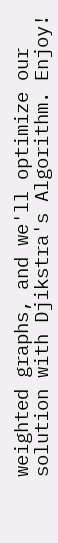weighted graphs, and we'll optimize our solution with Djikstra's Algorithm. Enjoy!